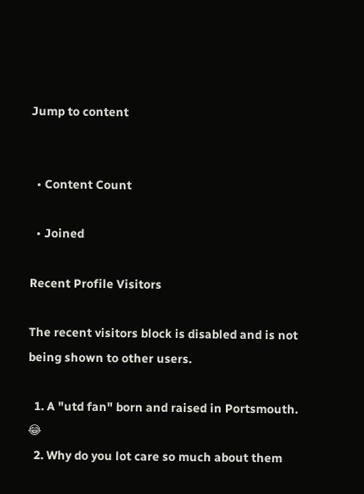Jump to content


  • Content Count

  • Joined

Recent Profile Visitors

The recent visitors block is disabled and is not being shown to other users.

  1. A "utd fan" born and raised in Portsmouth. 😂
  2. Why do you lot care so much about them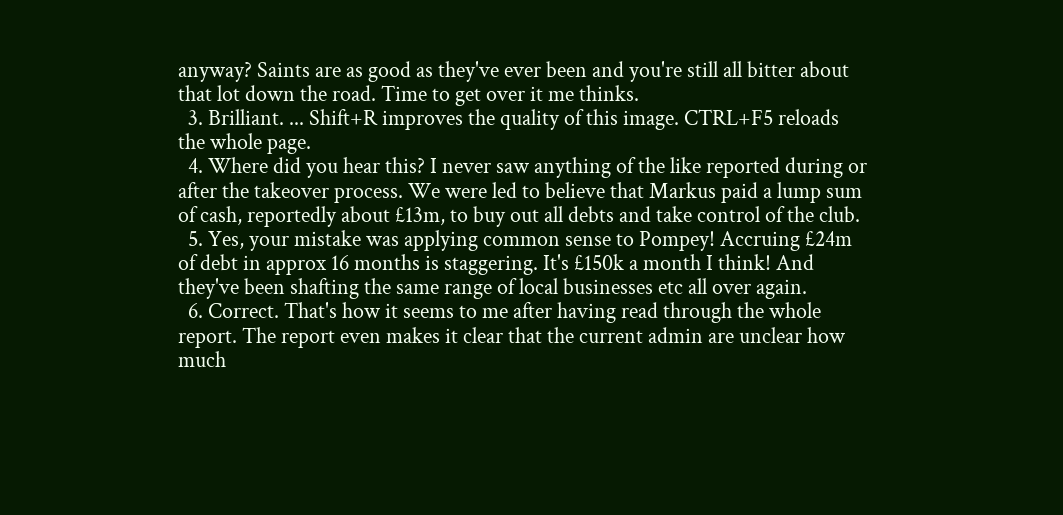anyway? Saints are as good as they've ever been and you're still all bitter about that lot down the road. Time to get over it me thinks.
  3. Brilliant. ... Shift+R improves the quality of this image. CTRL+F5 reloads the whole page.
  4. Where did you hear this? I never saw anything of the like reported during or after the takeover process. We were led to believe that Markus paid a lump sum of cash, reportedly about £13m, to buy out all debts and take control of the club.
  5. Yes, your mistake was applying common sense to Pompey! Accruing £24m of debt in approx 16 months is staggering. It's £150k a month I think! And they've been shafting the same range of local businesses etc all over again.
  6. Correct. That's how it seems to me after having read through the whole report. The report even makes it clear that the current admin are unclear how much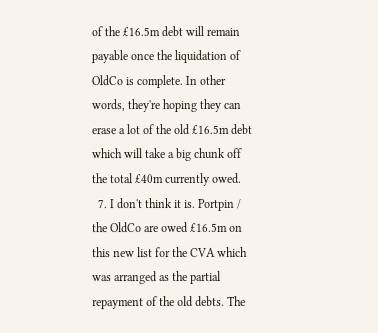of the £16.5m debt will remain payable once the liquidation of OldCo is complete. In other words, they're hoping they can erase a lot of the old £16.5m debt which will take a big chunk off the total £40m currently owed.
  7. I don't think it is. Portpin / the OldCo are owed £16.5m on this new list for the CVA which was arranged as the partial repayment of the old debts. The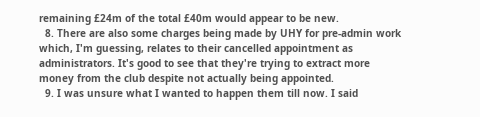remaining £24m of the total £40m would appear to be new.
  8. There are also some charges being made by UHY for pre-admin work which, I'm guessing, relates to their cancelled appointment as administrators. It's good to see that they're trying to extract more money from the club despite not actually being appointed.
  9. I was unsure what I wanted to happen them till now. I said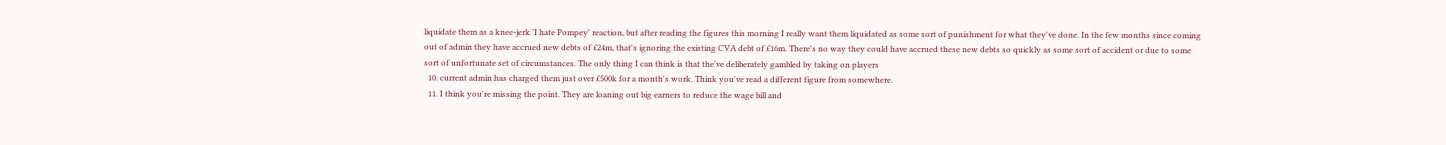liquidate them as a knee-jerk 'I hate Pompey' reaction, but after reading the figures this morning I really want them liquidated as some sort of punishment for what they've done. In the few months since coming out of admin they have accrued new debts of £24m, that's ignoring the existing CVA debt of £16m. There's no way they could have accrued these new debts so quickly as some sort of accident or due to some sort of unfortunate set of circumstances. The only thing I can think is that the've deliberately gambled by taking on players
  10. current admin has charged them just over £500k for a month's work. Think you've read a different figure from somewhere.
  11. I think you're missing the point. They are loaning out big earners to reduce the wage bill and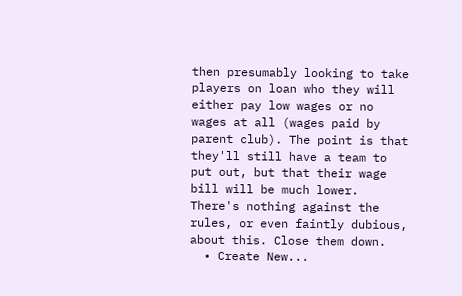then presumably looking to take players on loan who they will either pay low wages or no wages at all (wages paid by parent club). The point is that they'll still have a team to put out, but that their wage bill will be much lower. There's nothing against the rules, or even faintly dubious, about this. Close them down.
  • Create New...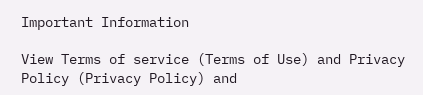Important Information

View Terms of service (Terms of Use) and Privacy Policy (Privacy Policy) and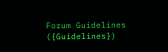Forum Guidelines ({Guidelines})